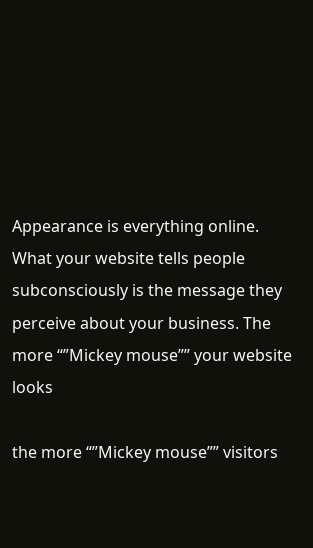Appearance is everything online. What your website tells people subconsciously is the message they perceive about your business. The more “”Mickey mouse”” your website looks

the more “”Mickey mouse”” visitors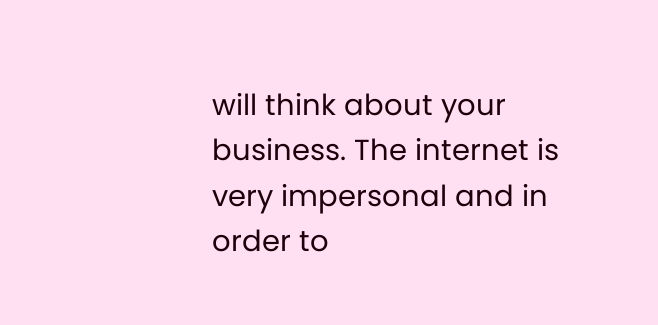will think about your business. The internet is very impersonal and in order to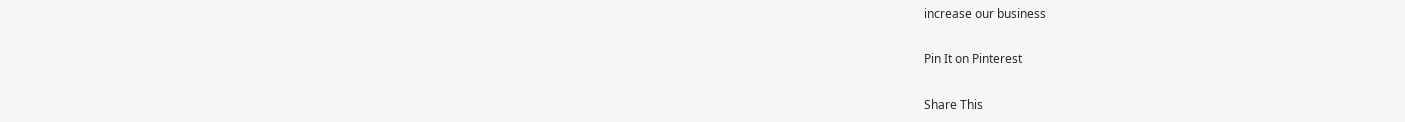increase our business

Pin It on Pinterest

Share This